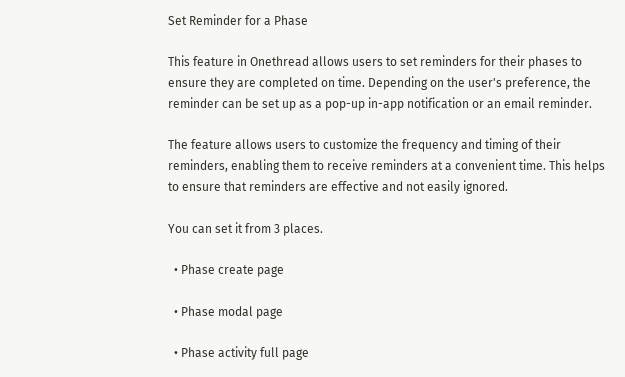Set Reminder for a Phase

This feature in Onethread allows users to set reminders for their phases to ensure they are completed on time. Depending on the user's preference, the reminder can be set up as a pop-up in-app notification or an email reminder.

The feature allows users to customize the frequency and timing of their reminders, enabling them to receive reminders at a convenient time. This helps to ensure that reminders are effective and not easily ignored.

You can set it from 3 places.

  • Phase create page

  • Phase modal page

  • Phase activity full page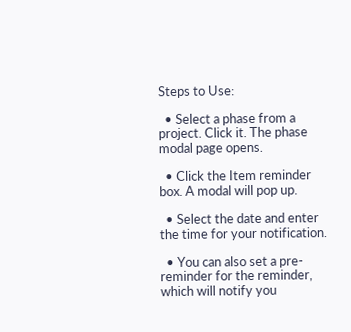Steps to Use:

  • Select a phase from a project. Click it. The phase modal page opens.

  • Click the Item reminder box. A modal will pop up.

  • Select the date and enter the time for your notification.

  • You can also set a pre-reminder for the reminder, which will notify you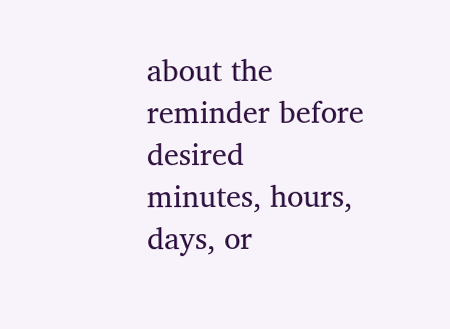about the reminder before desired minutes, hours, days, or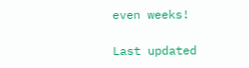even weeks!

Last updated